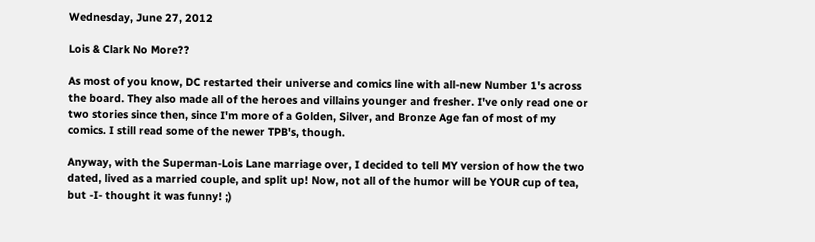Wednesday, June 27, 2012

Lois & Clark No More??

As most of you know, DC restarted their universe and comics line with all-new Number 1's across the board. They also made all of the heroes and villains younger and fresher. I've only read one or two stories since then, since I'm more of a Golden, Silver, and Bronze Age fan of most of my comics. I still read some of the newer TPB's, though.

Anyway, with the Superman-Lois Lane marriage over, I decided to tell MY version of how the two dated, lived as a married couple, and split up! Now, not all of the humor will be YOUR cup of tea, but -I- thought it was funny! ;)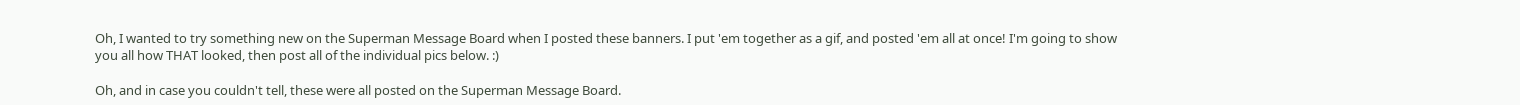Oh, I wanted to try something new on the Superman Message Board when I posted these banners. I put 'em together as a gif, and posted 'em all at once! I'm going to show you all how THAT looked, then post all of the individual pics below. :)

Oh, and in case you couldn't tell, these were all posted on the Superman Message Board.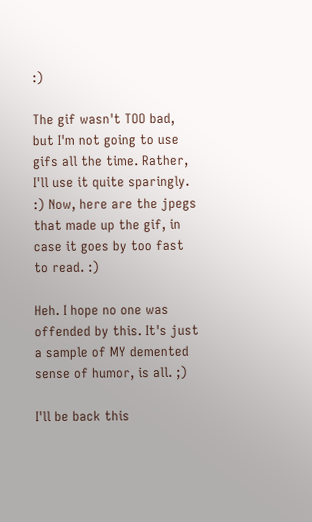:)

The gif wasn't TOO bad, but I'm not going to use gifs all the time. Rather, I'll use it quite sparingly. :) Now, here are the jpegs that made up the gif, in case it goes by too fast to read. :)

Heh. I hope no one was offended by this. It's just a sample of MY demented sense of humor, is all. ;)

I'll be back this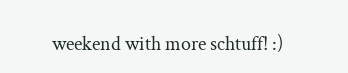weekend with more schtuff! :)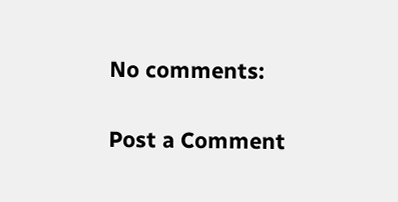No comments:

Post a Comment